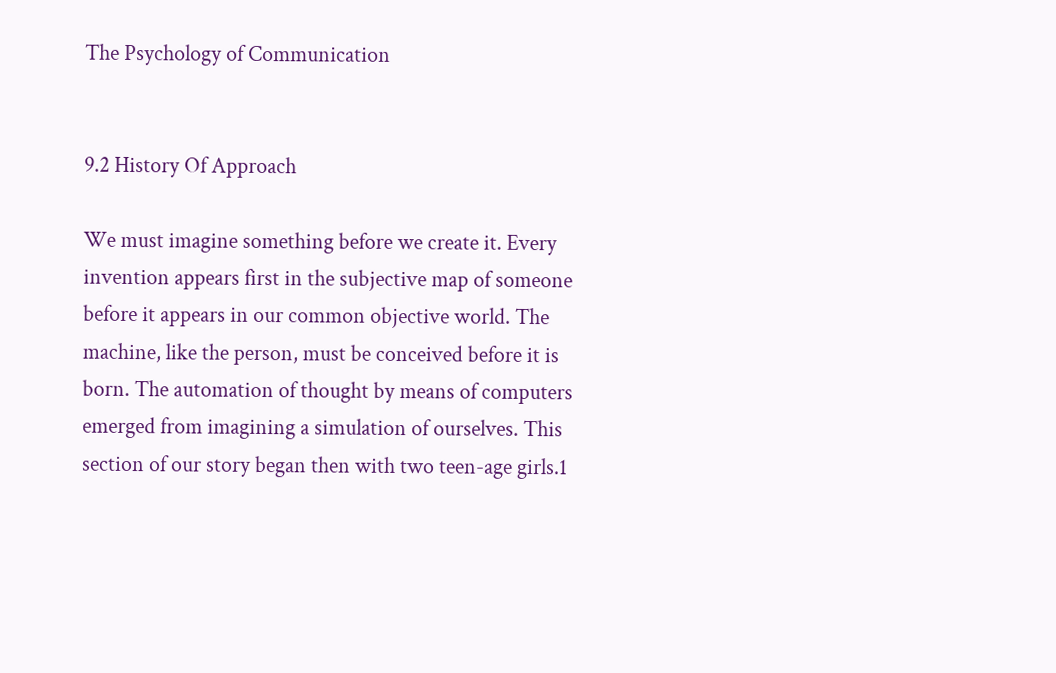The Psychology of Communication


9.2 History Of Approach

We must imagine something before we create it. Every invention appears first in the subjective map of someone before it appears in our common objective world. The machine, like the person, must be conceived before it is born. The automation of thought by means of computers emerged from imagining a simulation of ourselves. This section of our story began then with two teen-age girls.1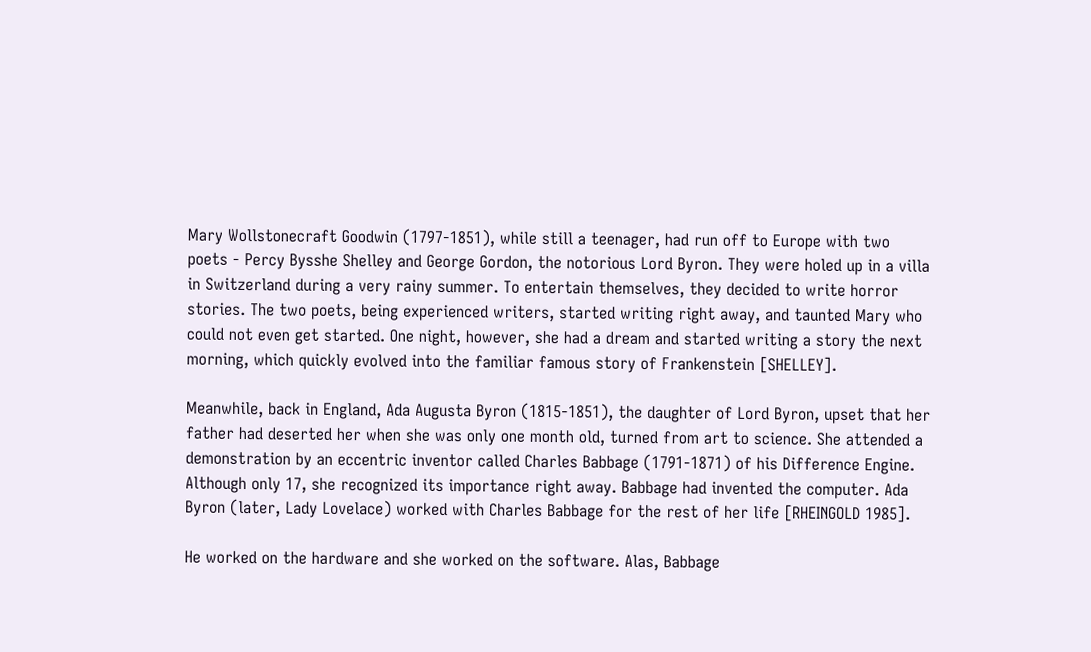Mary Wollstonecraft Goodwin (1797-1851), while still a teenager, had run off to Europe with two poets - Percy Bysshe Shelley and George Gordon, the notorious Lord Byron. They were holed up in a villa in Switzerland during a very rainy summer. To entertain themselves, they decided to write horror stories. The two poets, being experienced writers, started writing right away, and taunted Mary who could not even get started. One night, however, she had a dream and started writing a story the next morning, which quickly evolved into the familiar famous story of Frankenstein [SHELLEY].

Meanwhile, back in England, Ada Augusta Byron (1815-1851), the daughter of Lord Byron, upset that her father had deserted her when she was only one month old, turned from art to science. She attended a demonstration by an eccentric inventor called Charles Babbage (1791-1871) of his Difference Engine. Although only 17, she recognized its importance right away. Babbage had invented the computer. Ada Byron (later, Lady Lovelace) worked with Charles Babbage for the rest of her life [RHEINGOLD 1985].

He worked on the hardware and she worked on the software. Alas, Babbage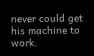never could get his machine to work.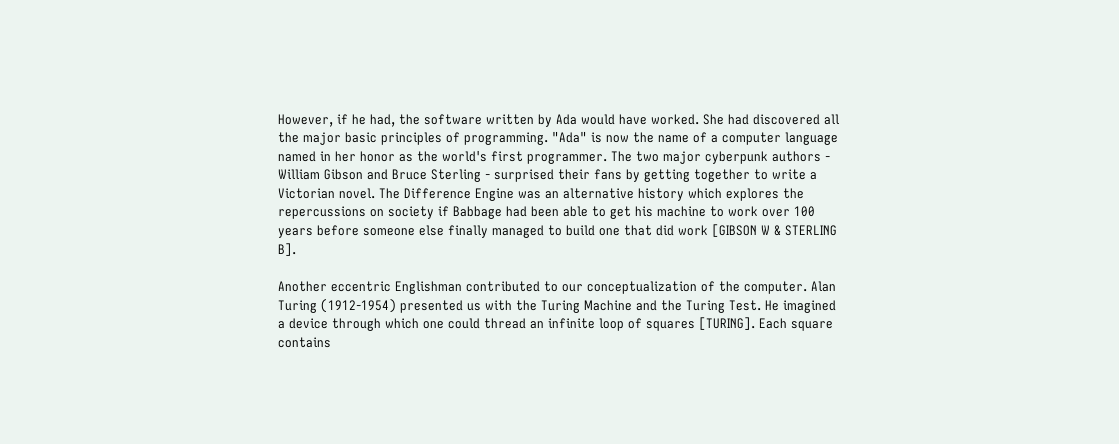However, if he had, the software written by Ada would have worked. She had discovered all the major basic principles of programming. "Ada" is now the name of a computer language named in her honor as the world's first programmer. The two major cyberpunk authors - William Gibson and Bruce Sterling - surprised their fans by getting together to write a Victorian novel. The Difference Engine was an alternative history which explores the repercussions on society if Babbage had been able to get his machine to work over 100 years before someone else finally managed to build one that did work [GIBSON W & STERLING B].

Another eccentric Englishman contributed to our conceptualization of the computer. Alan Turing (1912-1954) presented us with the Turing Machine and the Turing Test. He imagined a device through which one could thread an infinite loop of squares [TURING]. Each square contains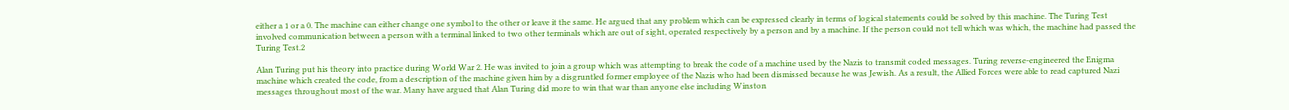either a 1 or a 0. The machine can either change one symbol to the other or leave it the same. He argued that any problem which can be expressed clearly in terms of logical statements could be solved by this machine. The Turing Test involved communication between a person with a terminal linked to two other terminals which are out of sight, operated respectively by a person and by a machine. If the person could not tell which was which, the machine had passed the Turing Test.2

Alan Turing put his theory into practice during World War 2. He was invited to join a group which was attempting to break the code of a machine used by the Nazis to transmit coded messages. Turing reverse-engineered the Enigma machine which created the code, from a description of the machine given him by a disgruntled former employee of the Nazis who had been dismissed because he was Jewish. As a result, the Allied Forces were able to read captured Nazi messages throughout most of the war. Many have argued that Alan Turing did more to win that war than anyone else including Winston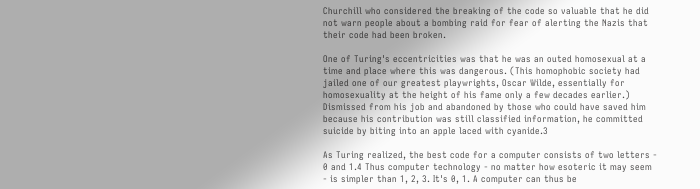Churchill who considered the breaking of the code so valuable that he did not warn people about a bombing raid for fear of alerting the Nazis that their code had been broken.

One of Turing's eccentricities was that he was an outed homosexual at a time and place where this was dangerous. (This homophobic society had jailed one of our greatest playwrights, Oscar Wilde, essentially for homosexuality at the height of his fame only a few decades earlier.) Dismissed from his job and abandoned by those who could have saved him because his contribution was still classified information, he committed suicide by biting into an apple laced with cyanide.3

As Turing realized, the best code for a computer consists of two letters - 0 and 1.4 Thus computer technology - no matter how esoteric it may seem - is simpler than 1, 2, 3. It's 0, 1. A computer can thus be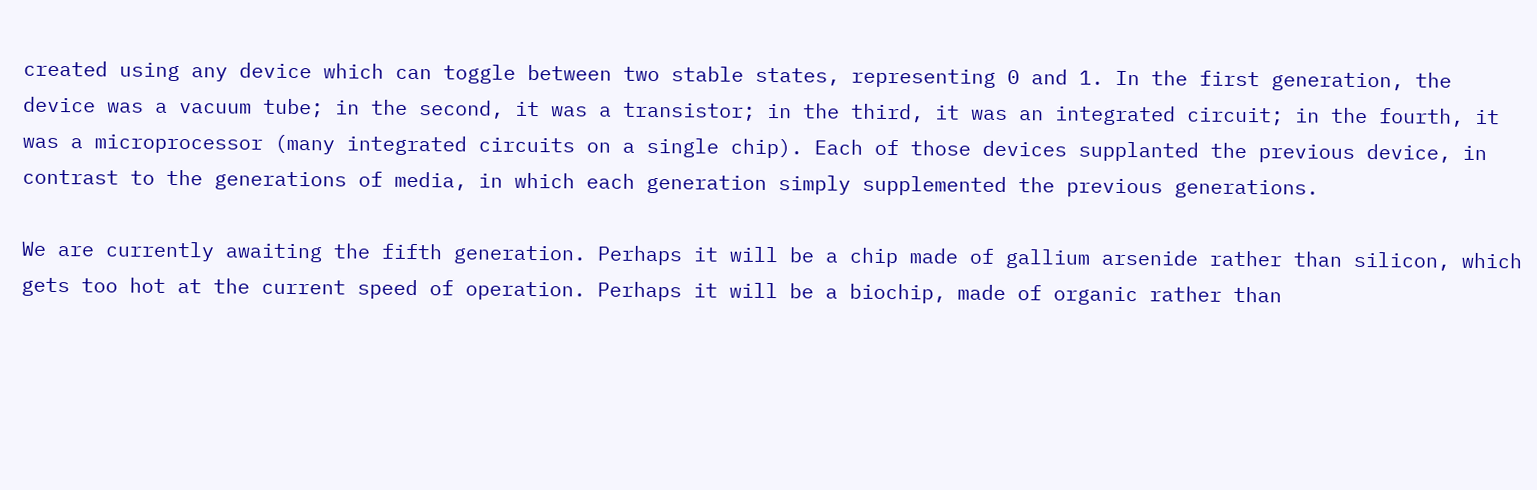created using any device which can toggle between two stable states, representing 0 and 1. In the first generation, the device was a vacuum tube; in the second, it was a transistor; in the third, it was an integrated circuit; in the fourth, it was a microprocessor (many integrated circuits on a single chip). Each of those devices supplanted the previous device, in contrast to the generations of media, in which each generation simply supplemented the previous generations.

We are currently awaiting the fifth generation. Perhaps it will be a chip made of gallium arsenide rather than silicon, which gets too hot at the current speed of operation. Perhaps it will be a biochip, made of organic rather than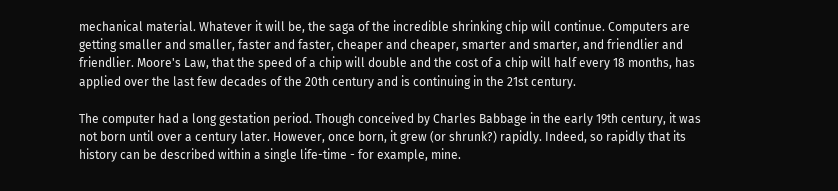mechanical material. Whatever it will be, the saga of the incredible shrinking chip will continue. Computers are getting smaller and smaller, faster and faster, cheaper and cheaper, smarter and smarter, and friendlier and friendlier. Moore's Law, that the speed of a chip will double and the cost of a chip will half every 18 months, has applied over the last few decades of the 20th century and is continuing in the 21st century.

The computer had a long gestation period. Though conceived by Charles Babbage in the early 19th century, it was not born until over a century later. However, once born, it grew (or shrunk?) rapidly. Indeed, so rapidly that its history can be described within a single life-time - for example, mine.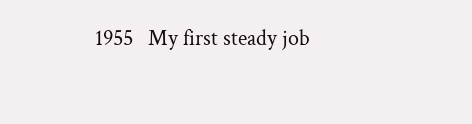1955   My first steady job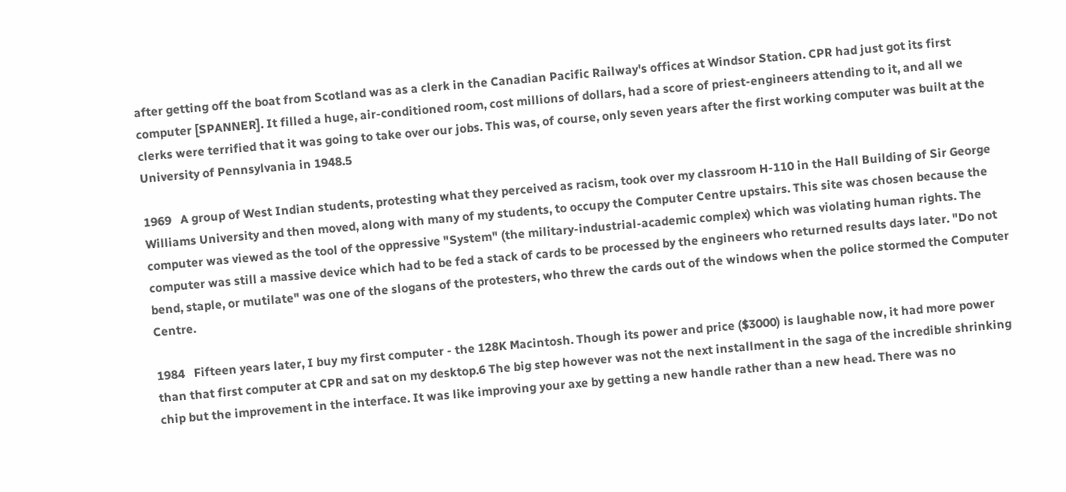after getting off the boat from Scotland was as a clerk in the Canadian Pacific Railway's offices at Windsor Station. CPR had just got its first computer [SPANNER]. It filled a huge, air-conditioned room, cost millions of dollars, had a score of priest-engineers attending to it, and all we clerks were terrified that it was going to take over our jobs. This was, of course, only seven years after the first working computer was built at the University of Pennsylvania in 1948.5

1969   A group of West Indian students, protesting what they perceived as racism, took over my classroom H-110 in the Hall Building of Sir George Williams University and then moved, along with many of my students, to occupy the Computer Centre upstairs. This site was chosen because the computer was viewed as the tool of the oppressive "System" (the military-industrial-academic complex) which was violating human rights. The computer was still a massive device which had to be fed a stack of cards to be processed by the engineers who returned results days later. "Do not bend, staple, or mutilate" was one of the slogans of the protesters, who threw the cards out of the windows when the police stormed the Computer Centre.

1984   Fifteen years later, I buy my first computer - the 128K Macintosh. Though its power and price ($3000) is laughable now, it had more power than that first computer at CPR and sat on my desktop.6 The big step however was not the next installment in the saga of the incredible shrinking chip but the improvement in the interface. It was like improving your axe by getting a new handle rather than a new head. There was no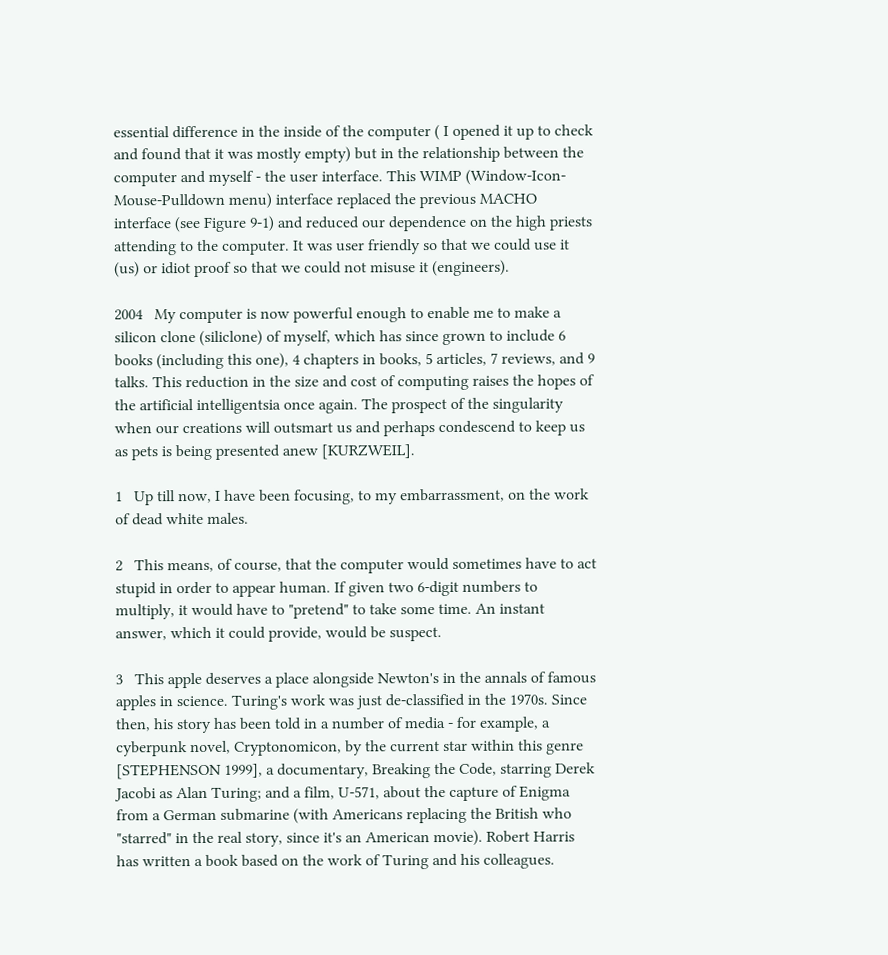essential difference in the inside of the computer ( I opened it up to check and found that it was mostly empty) but in the relationship between the computer and myself - the user interface. This WIMP (Window-Icon-Mouse-Pulldown menu) interface replaced the previous MACHO interface (see Figure 9-1) and reduced our dependence on the high priests attending to the computer. It was user friendly so that we could use it (us) or idiot proof so that we could not misuse it (engineers).

2004   My computer is now powerful enough to enable me to make a silicon clone (siliclone) of myself, which has since grown to include 6 books (including this one), 4 chapters in books, 5 articles, 7 reviews, and 9 talks. This reduction in the size and cost of computing raises the hopes of the artificial intelligentsia once again. The prospect of the singularity when our creations will outsmart us and perhaps condescend to keep us as pets is being presented anew [KURZWEIL].

1   Up till now, I have been focusing, to my embarrassment, on the work of dead white males.

2   This means, of course, that the computer would sometimes have to act stupid in order to appear human. If given two 6-digit numbers to multiply, it would have to "pretend" to take some time. An instant answer, which it could provide, would be suspect.

3   This apple deserves a place alongside Newton's in the annals of famous apples in science. Turing's work was just de-classified in the 1970s. Since then, his story has been told in a number of media - for example, a cyberpunk novel, Cryptonomicon, by the current star within this genre [STEPHENSON 1999], a documentary, Breaking the Code, starring Derek Jacobi as Alan Turing; and a film, U-571, about the capture of Enigma from a German submarine (with Americans replacing the British who "starred" in the real story, since it's an American movie). Robert Harris has written a book based on the work of Turing and his colleagues.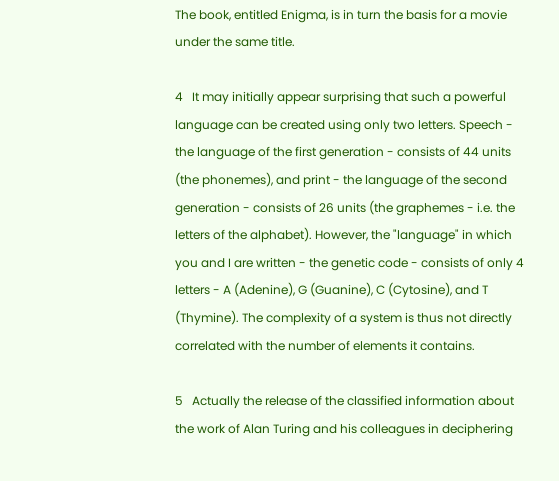The book, entitled Enigma, is in turn the basis for a movie under the same title.

4   It may initially appear surprising that such a powerful language can be created using only two letters. Speech - the language of the first generation - consists of 44 units (the phonemes), and print - the language of the second generation - consists of 26 units (the graphemes - i.e. the letters of the alphabet). However, the "language" in which you and I are written - the genetic code - consists of only 4 letters - A (Adenine), G (Guanine), C (Cytosine), and T (Thymine). The complexity of a system is thus not directly correlated with the number of elements it contains.

5   Actually the release of the classified information about the work of Alan Turing and his colleagues in deciphering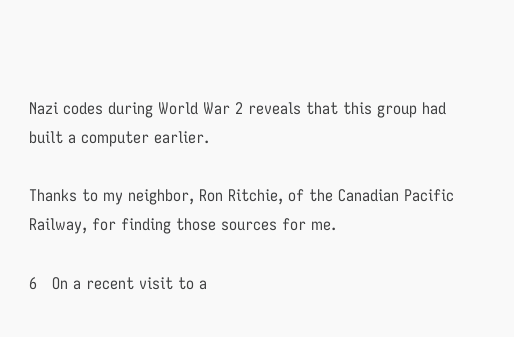Nazi codes during World War 2 reveals that this group had built a computer earlier.

Thanks to my neighbor, Ron Ritchie, of the Canadian Pacific Railway, for finding those sources for me.

6   On a recent visit to a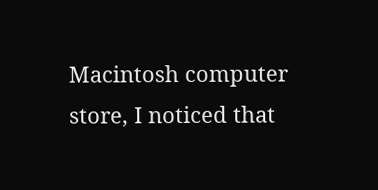Macintosh computer store, I noticed that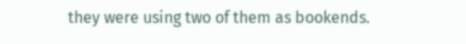they were using two of them as bookends.